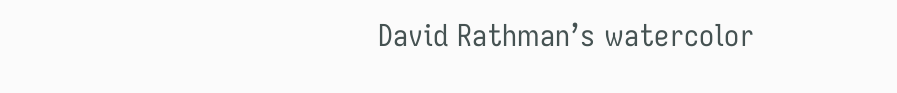David Rathman’s watercolor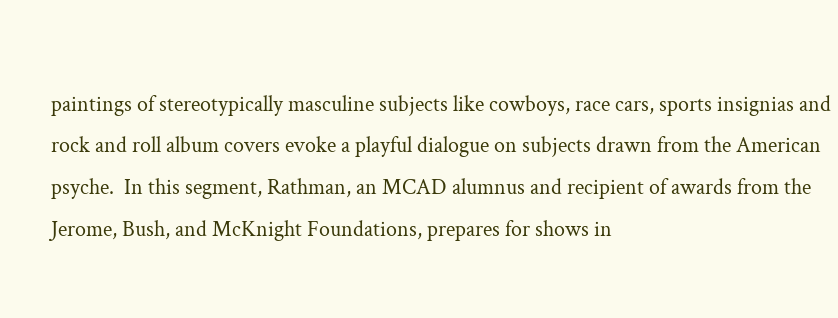paintings of stereotypically masculine subjects like cowboys, race cars, sports insignias and rock and roll album covers evoke a playful dialogue on subjects drawn from the American psyche.  In this segment, Rathman, an MCAD alumnus and recipient of awards from the Jerome, Bush, and McKnight Foundations, prepares for shows in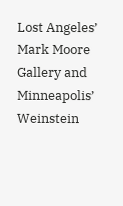Lost Angeles’ Mark Moore Gallery and Minneapolis’ Weinstein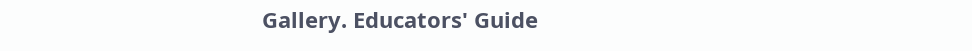Gallery. Educators' Guide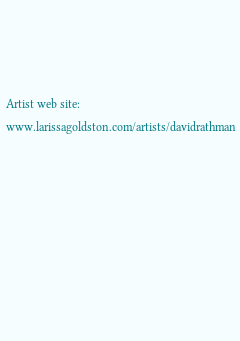Artist web site: www.larissagoldston.com/artists/davidrathman